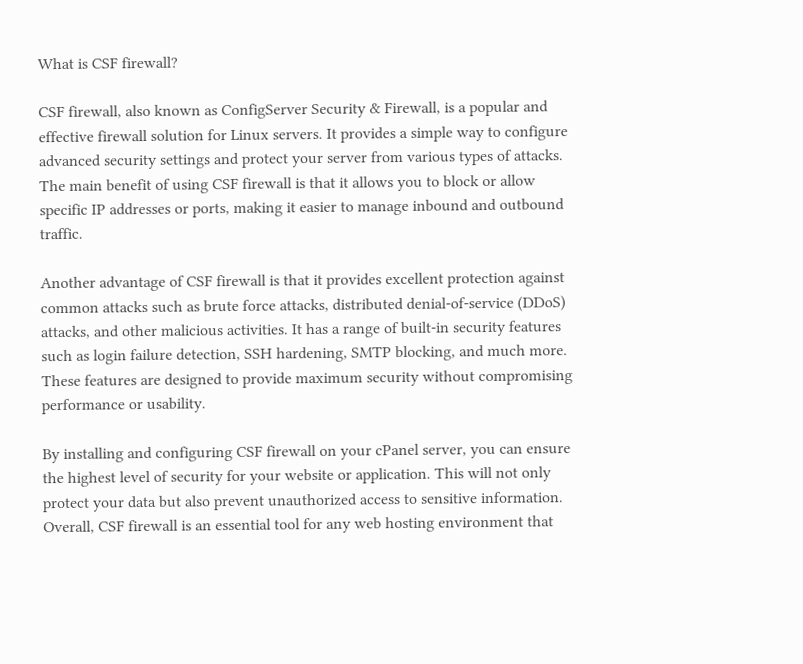What is CSF firewall?

CSF firewall, also known as ConfigServer Security & Firewall, is a popular and effective firewall solution for Linux servers. It provides a simple way to configure advanced security settings and protect your server from various types of attacks. The main benefit of using CSF firewall is that it allows you to block or allow specific IP addresses or ports, making it easier to manage inbound and outbound traffic.

Another advantage of CSF firewall is that it provides excellent protection against common attacks such as brute force attacks, distributed denial-of-service (DDoS) attacks, and other malicious activities. It has a range of built-in security features such as login failure detection, SSH hardening, SMTP blocking, and much more. These features are designed to provide maximum security without compromising performance or usability.

By installing and configuring CSF firewall on your cPanel server, you can ensure the highest level of security for your website or application. This will not only protect your data but also prevent unauthorized access to sensitive information. Overall, CSF firewall is an essential tool for any web hosting environment that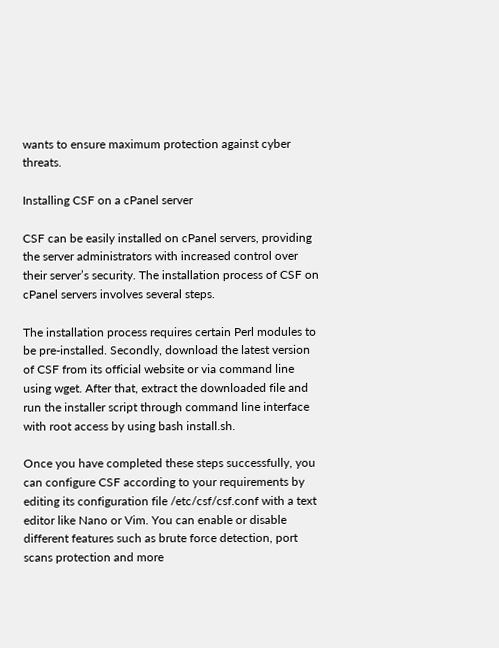wants to ensure maximum protection against cyber threats.

Installing CSF on a cPanel server

CSF can be easily installed on cPanel servers, providing the server administrators with increased control over their server’s security. The installation process of CSF on cPanel servers involves several steps.

The installation process requires certain Perl modules to be pre-installed. Secondly, download the latest version of CSF from its official website or via command line using wget. After that, extract the downloaded file and run the installer script through command line interface with root access by using bash install.sh.

Once you have completed these steps successfully, you can configure CSF according to your requirements by editing its configuration file /etc/csf/csf.conf with a text editor like Nano or Vim. You can enable or disable different features such as brute force detection, port scans protection and more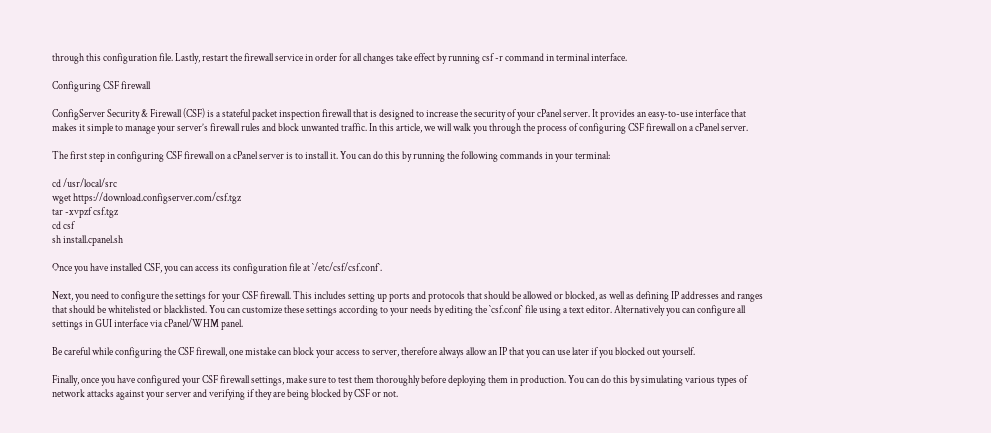through this configuration file. Lastly, restart the firewall service in order for all changes take effect by running csf -r command in terminal interface.

Configuring CSF firewall

ConfigServer Security & Firewall (CSF) is a stateful packet inspection firewall that is designed to increase the security of your cPanel server. It provides an easy-to-use interface that makes it simple to manage your server’s firewall rules and block unwanted traffic. In this article, we will walk you through the process of configuring CSF firewall on a cPanel server.

The first step in configuring CSF firewall on a cPanel server is to install it. You can do this by running the following commands in your terminal:

cd /usr/local/src
wget https://download.configserver.com/csf.tgz
tar -xvpzf csf.tgz
cd csf
sh install.cpanel.sh

Once you have installed CSF, you can access its configuration file at `/etc/csf/csf.conf`.

Next, you need to configure the settings for your CSF firewall. This includes setting up ports and protocols that should be allowed or blocked, as well as defining IP addresses and ranges that should be whitelisted or blacklisted. You can customize these settings according to your needs by editing the `csf.conf` file using a text editor. Alternatively you can configure all settings in GUI interface via cPanel/WHM panel.

Be careful while configuring the CSF firewall, one mistake can block your access to server, therefore always allow an IP that you can use later if you blocked out yourself.

Finally, once you have configured your CSF firewall settings, make sure to test them thoroughly before deploying them in production. You can do this by simulating various types of network attacks against your server and verifying if they are being blocked by CSF or not.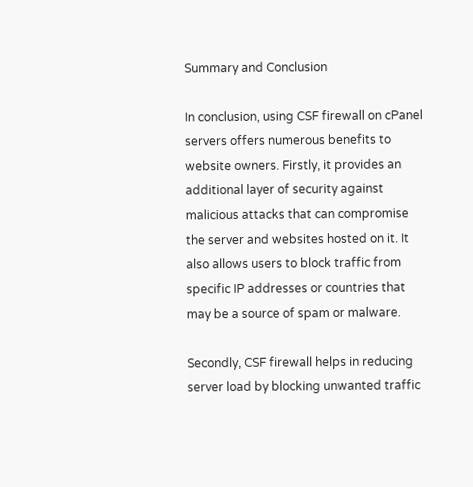Summary and Conclusion

In conclusion, using CSF firewall on cPanel servers offers numerous benefits to website owners. Firstly, it provides an additional layer of security against malicious attacks that can compromise the server and websites hosted on it. It also allows users to block traffic from specific IP addresses or countries that may be a source of spam or malware.

Secondly, CSF firewall helps in reducing server load by blocking unwanted traffic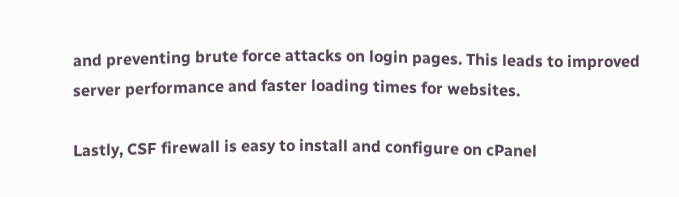and preventing brute force attacks on login pages. This leads to improved server performance and faster loading times for websites.

Lastly, CSF firewall is easy to install and configure on cPanel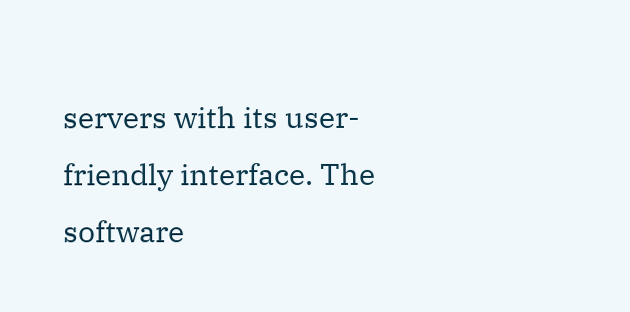servers with its user-friendly interface. The software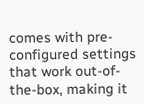comes with pre-configured settings that work out-of-the-box, making it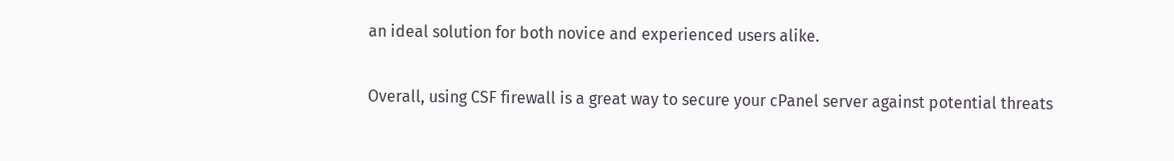an ideal solution for both novice and experienced users alike.

Overall, using CSF firewall is a great way to secure your cPanel server against potential threats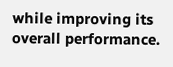while improving its overall performance.